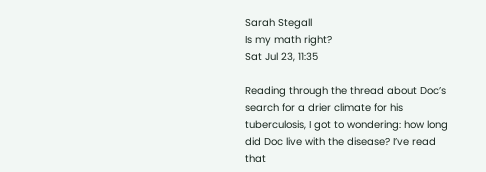Sarah Stegall
Is my math right?
Sat Jul 23, 11:35

Reading through the thread about Doc’s search for a drier climate for his tuberculosis, I got to wondering: how long did Doc live with the disease? I’ve read that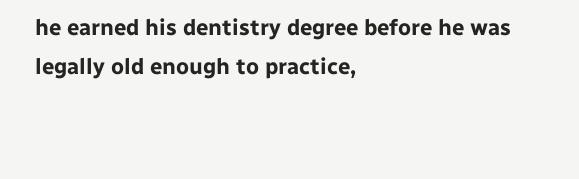he earned his dentistry degree before he was legally old enough to practice,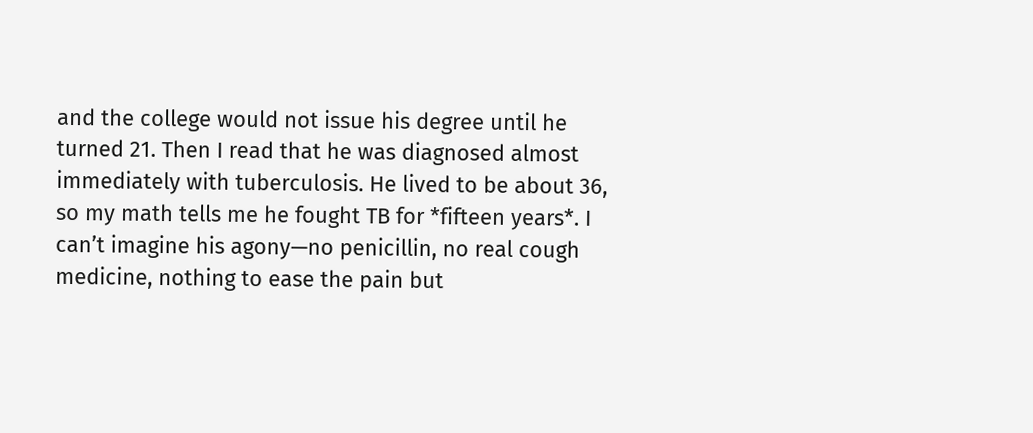and the college would not issue his degree until he turned 21. Then I read that he was diagnosed almost immediately with tuberculosis. He lived to be about 36, so my math tells me he fought TB for *fifteen years*. I can’t imagine his agony—no penicillin, no real cough medicine, nothing to ease the pain but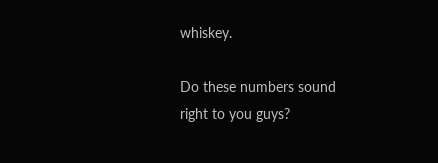whiskey.

Do these numbers sound right to you guys?